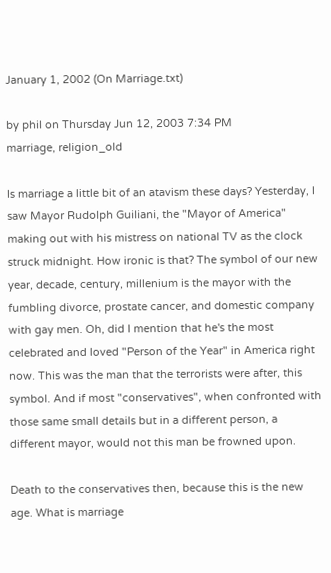January 1, 2002 (On Marriage.txt)

by phil on Thursday Jun 12, 2003 7:34 PM
marriage, religion_old

Is marriage a little bit of an atavism these days? Yesterday, I saw Mayor Rudolph Guiliani, the "Mayor of America" making out with his mistress on national TV as the clock struck midnight. How ironic is that? The symbol of our new year, decade, century, millenium is the mayor with the fumbling divorce, prostate cancer, and domestic company with gay men. Oh, did I mention that he's the most celebrated and loved "Person of the Year" in America right now. This was the man that the terrorists were after, this symbol. And if most "conservatives", when confronted with those same small details but in a different person, a different mayor, would not this man be frowned upon.

Death to the conservatives then, because this is the new age. What is marriage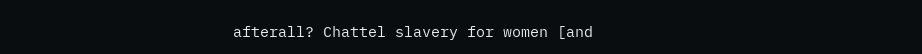afterall? Chattel slavery for women [and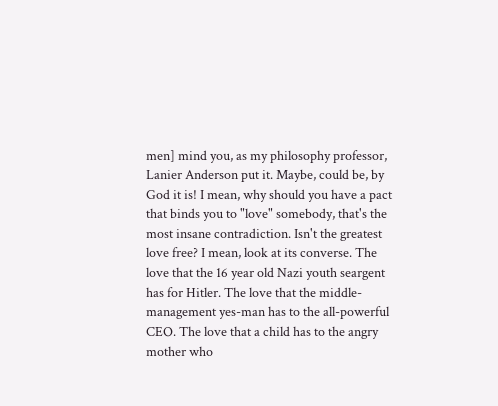men] mind you, as my philosophy professor, Lanier Anderson put it. Maybe, could be, by God it is! I mean, why should you have a pact that binds you to "love" somebody, that's the most insane contradiction. Isn't the greatest love free? I mean, look at its converse. The love that the 16 year old Nazi youth seargent has for Hitler. The love that the middle-management yes-man has to the all-powerful CEO. The love that a child has to the angry mother who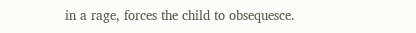in a rage, forces the child to obsequesce.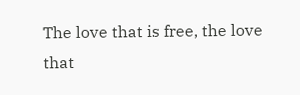The love that is free, the love that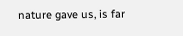nature gave us, is far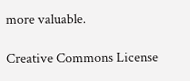more valuable.

Creative Commons License